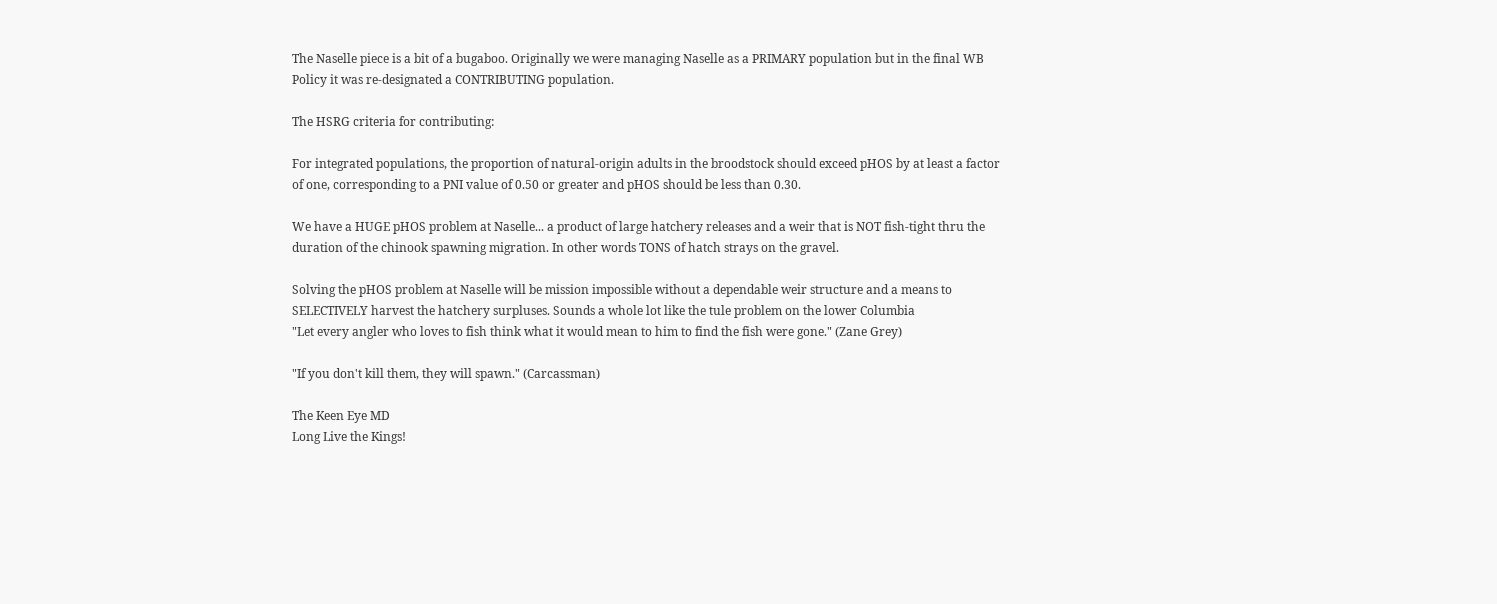The Naselle piece is a bit of a bugaboo. Originally we were managing Naselle as a PRIMARY population but in the final WB Policy it was re-designated a CONTRIBUTING population.

The HSRG criteria for contributing:

For integrated populations, the proportion of natural-origin adults in the broodstock should exceed pHOS by at least a factor of one, corresponding to a PNI value of 0.50 or greater and pHOS should be less than 0.30.

We have a HUGE pHOS problem at Naselle... a product of large hatchery releases and a weir that is NOT fish-tight thru the duration of the chinook spawning migration. In other words TONS of hatch strays on the gravel.

Solving the pHOS problem at Naselle will be mission impossible without a dependable weir structure and a means to SELECTIVELY harvest the hatchery surpluses. Sounds a whole lot like the tule problem on the lower Columbia
"Let every angler who loves to fish think what it would mean to him to find the fish were gone." (Zane Grey)

"If you don't kill them, they will spawn." (Carcassman)

The Keen Eye MD
Long Live the Kings!